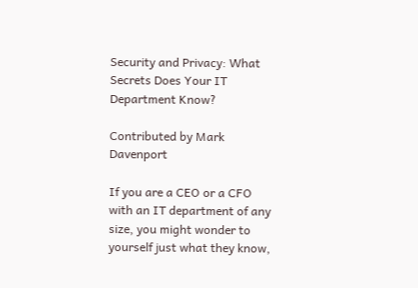Security and Privacy: What Secrets Does Your IT Department Know?

Contributed by Mark Davenport

If you are a CEO or a CFO with an IT department of any size, you might wonder to yourself just what they know,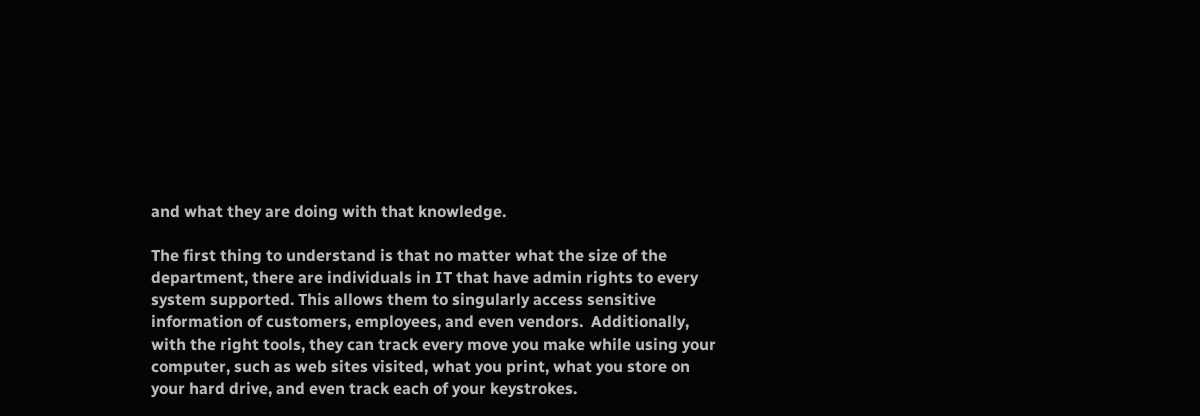and what they are doing with that knowledge.

The first thing to understand is that no matter what the size of the department, there are individuals in IT that have admin rights to every system supported. This allows them to singularly access sensitive information of customers, employees, and even vendors.  Additionally, with the right tools, they can track every move you make while using your computer, such as web sites visited, what you print, what you store on your hard drive, and even track each of your keystrokes.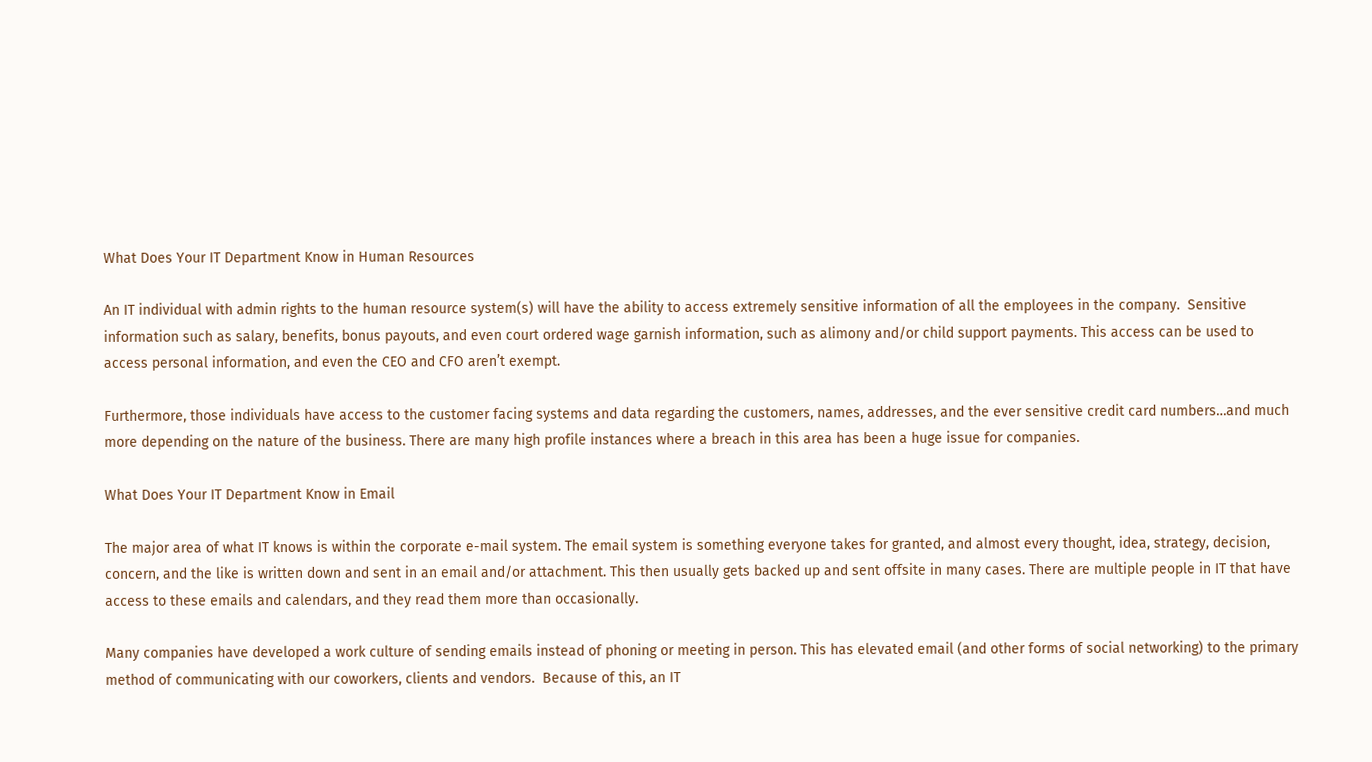What Does Your IT Department Know in Human Resources

An IT individual with admin rights to the human resource system(s) will have the ability to access extremely sensitive information of all the employees in the company.  Sensitive information such as salary, benefits, bonus payouts, and even court ordered wage garnish information, such as alimony and/or child support payments. This access can be used to access personal information, and even the CEO and CFO aren’t exempt.

Furthermore, those individuals have access to the customer facing systems and data regarding the customers, names, addresses, and the ever sensitive credit card numbers…and much more depending on the nature of the business. There are many high profile instances where a breach in this area has been a huge issue for companies.

What Does Your IT Department Know in Email

The major area of what IT knows is within the corporate e-mail system. The email system is something everyone takes for granted, and almost every thought, idea, strategy, decision, concern, and the like is written down and sent in an email and/or attachment. This then usually gets backed up and sent offsite in many cases. There are multiple people in IT that have access to these emails and calendars, and they read them more than occasionally.

Many companies have developed a work culture of sending emails instead of phoning or meeting in person. This has elevated email (and other forms of social networking) to the primary method of communicating with our coworkers, clients and vendors.  Because of this, an IT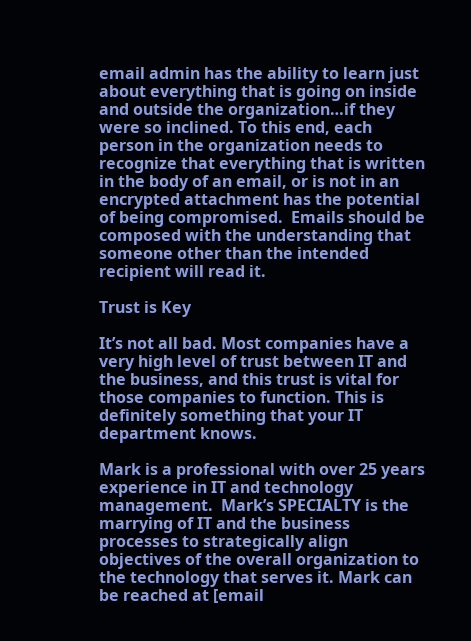email admin has the ability to learn just about everything that is going on inside and outside the organization…if they were so inclined. To this end, each person in the organization needs to recognize that everything that is written in the body of an email, or is not in an encrypted attachment has the potential of being compromised.  Emails should be composed with the understanding that someone other than the intended recipient will read it.

Trust is Key

It’s not all bad. Most companies have a very high level of trust between IT and the business, and this trust is vital for those companies to function. This is definitely something that your IT department knows.

Mark is a professional with over 25 years experience in IT and technology management.  Mark’s SPECIALTY is the marrying of IT and the business processes to strategically align objectives of the overall organization to the technology that serves it. Mark can be reached at [email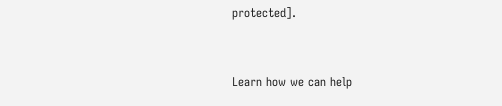protected].



Learn how we can help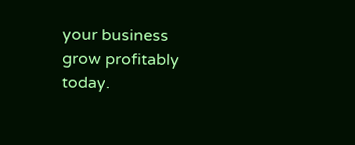your business grow profitably today.